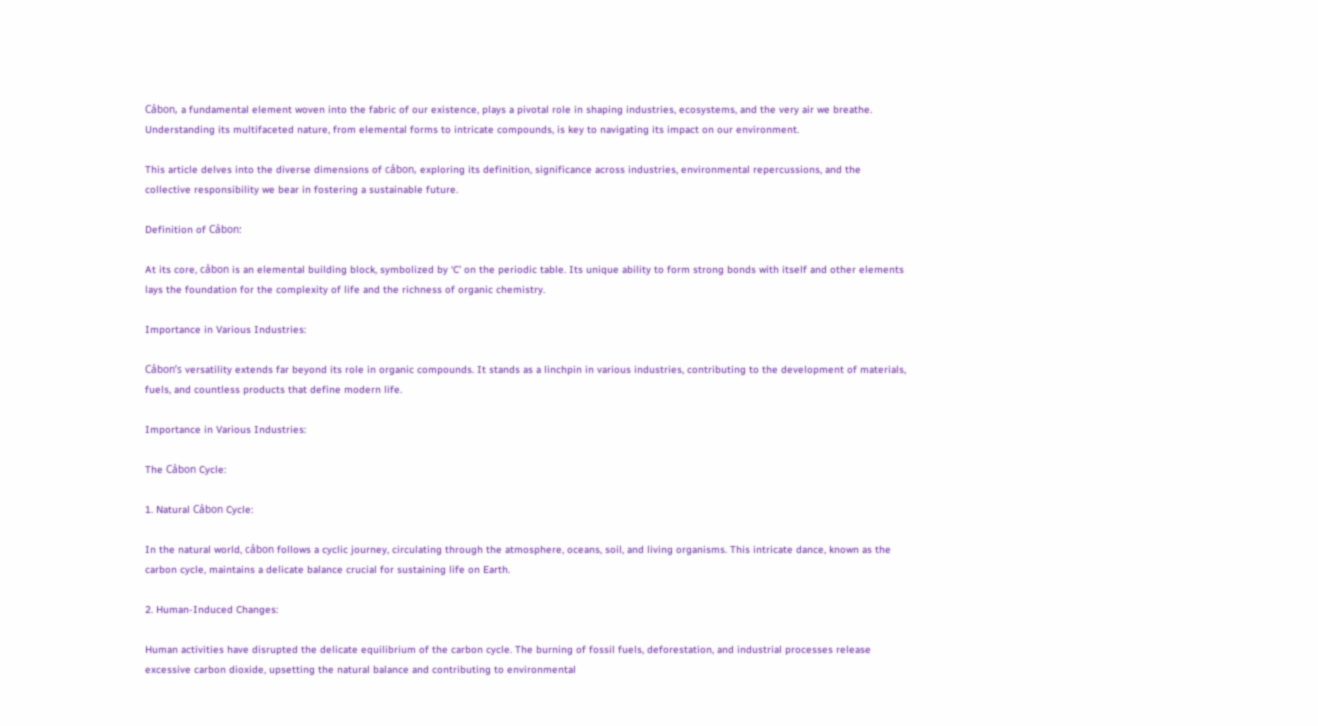Cảbon, a fundamental element woven into the fabric of our existence, plays a pivotal role in shaping industries, ecosystems, and the very air we breathe. Understanding its multifaceted nature, from elemental forms to intricate compounds, is key to navigating its impact on our environment.

This article delves into the diverse dimensions of cảbon, exploring its definition, significance across industries, environmental repercussions, and the collective responsibility we bear in fostering a sustainable future.

Definition of Cảbon:

At its core, cảbon is an elemental building block, symbolized by ‘C’ on the periodic table. Its unique ability to form strong bonds with itself and other elements lays the foundation for the complexity of life and the richness of organic chemistry.

Importance in Various Industries:

Cảbon’s versatility extends far beyond its role in organic compounds. It stands as a linchpin in various industries, contributing to the development of materials, fuels, and countless products that define modern life.

Importance in Various Industries:

The Cảbon Cycle:

1. Natural Cảbon Cycle:

In the natural world, cảbon follows a cyclic journey, circulating through the atmosphere, oceans, soil, and living organisms. This intricate dance, known as the carbon cycle, maintains a delicate balance crucial for sustaining life on Earth.

2. Human-Induced Changes:

Human activities have disrupted the delicate equilibrium of the carbon cycle. The burning of fossil fuels, deforestation, and industrial processes release excessive carbon dioxide, upsetting the natural balance and contributing to environmental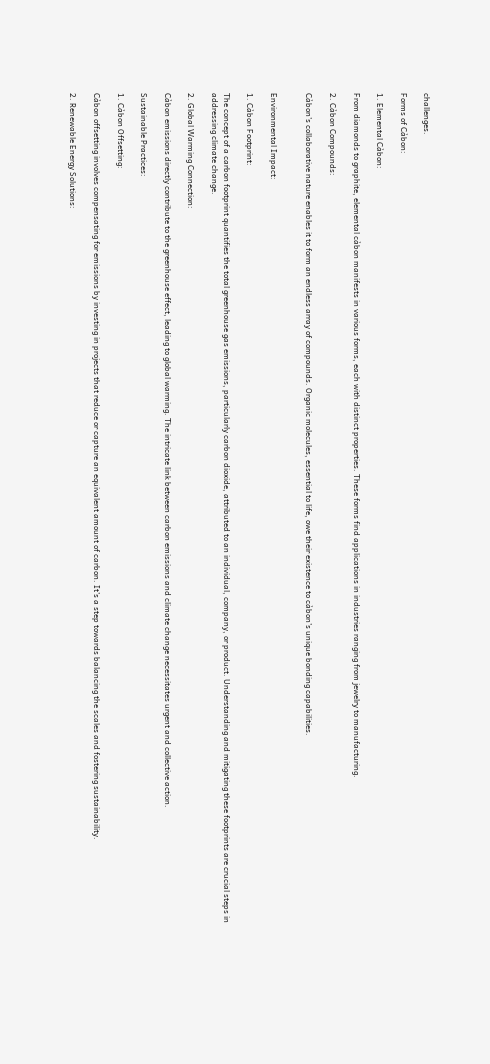challenges.

Forms of Cảbon:

1. Elemental Cảbon:

From diamonds to graphite, elemental cảbon manifests in various forms, each with distinct properties. These forms find applications in industries ranging from jewelry to manufacturing.

2. Cảbon Compounds:

Cảbon’s collaborative nature enables it to form an endless array of compounds. Organic molecules, essential to life, owe their existence to cảbon’s unique bonding capabilities.


Environmental Impact:

1. Cảbon Footprint:

The concept of a carbon footprint quantifies the total greenhouse gas emissions, particularly carbon dioxide, attributed to an individual, company, or product. Understanding and mitigating these footprints are crucial steps in addressing climate change.

2. Global Warming Connection:

Cảbon emissions directly contribute to the greenhouse effect, leading to global warming. The intricate link between carbon emissions and climate change necessitates urgent and collective action.

Sustainable Practices:

1. Cảbon Offsetting:

Cảbon offsetting involves compensating for emissions by investing in projects that reduce or capture an equivalent amount of carbon. It’s a step towards balancing the scales and fostering sustainability.

2. Renewable Energy Solutions: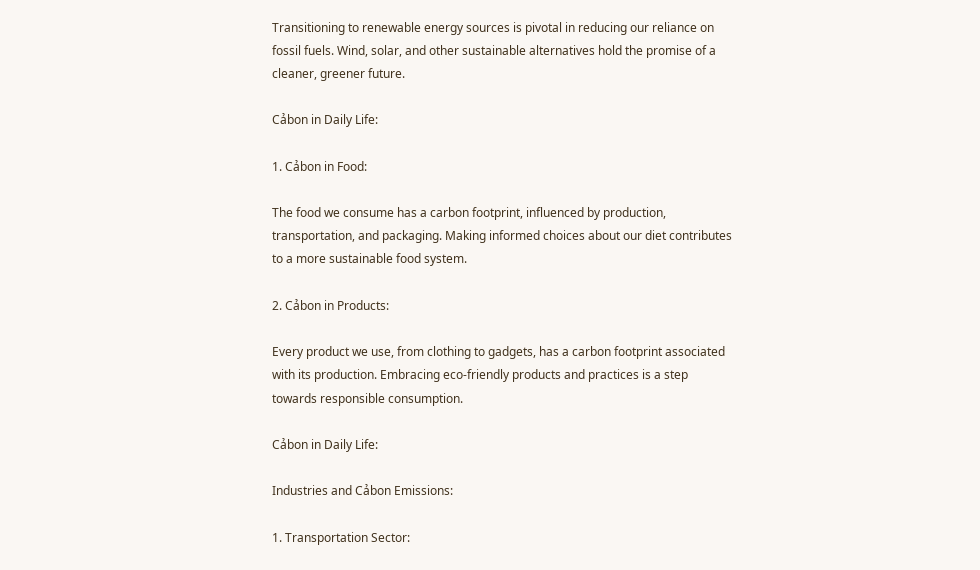Transitioning to renewable energy sources is pivotal in reducing our reliance on fossil fuels. Wind, solar, and other sustainable alternatives hold the promise of a cleaner, greener future.

Cảbon in Daily Life:

1. Cảbon in Food:

The food we consume has a carbon footprint, influenced by production, transportation, and packaging. Making informed choices about our diet contributes to a more sustainable food system.

2. Cảbon in Products:

Every product we use, from clothing to gadgets, has a carbon footprint associated with its production. Embracing eco-friendly products and practices is a step towards responsible consumption.

Cảbon in Daily Life:

Industries and Cảbon Emissions:

1. Transportation Sector: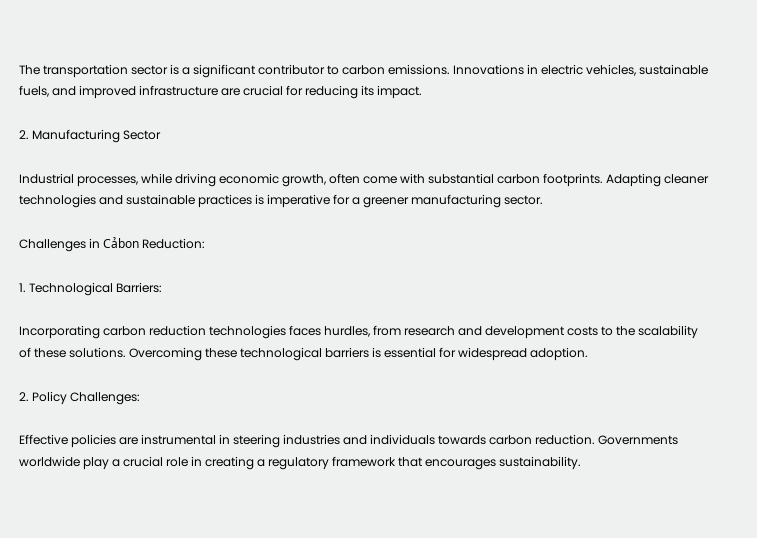The transportation sector is a significant contributor to carbon emissions. Innovations in electric vehicles, sustainable fuels, and improved infrastructure are crucial for reducing its impact.

2. Manufacturing Sector

Industrial processes, while driving economic growth, often come with substantial carbon footprints. Adapting cleaner technologies and sustainable practices is imperative for a greener manufacturing sector.

Challenges in Cảbon Reduction:

1. Technological Barriers:

Incorporating carbon reduction technologies faces hurdles, from research and development costs to the scalability of these solutions. Overcoming these technological barriers is essential for widespread adoption.

2. Policy Challenges:

Effective policies are instrumental in steering industries and individuals towards carbon reduction. Governments worldwide play a crucial role in creating a regulatory framework that encourages sustainability.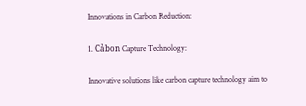Innovations in Carbon Reduction:

1. Cảbon Capture Technology:

Innovative solutions like carbon capture technology aim to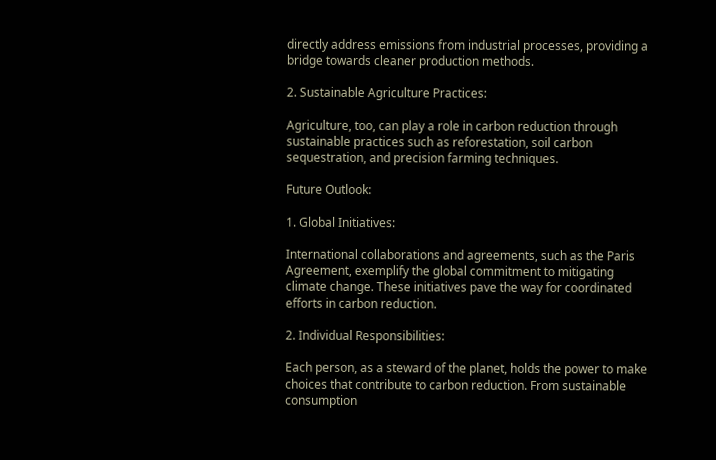directly address emissions from industrial processes, providing a bridge towards cleaner production methods.

2. Sustainable Agriculture Practices:

Agriculture, too, can play a role in carbon reduction through sustainable practices such as reforestation, soil carbon sequestration, and precision farming techniques.

Future Outlook:

1. Global Initiatives:

International collaborations and agreements, such as the Paris Agreement, exemplify the global commitment to mitigating climate change. These initiatives pave the way for coordinated efforts in carbon reduction.

2. Individual Responsibilities:

Each person, as a steward of the planet, holds the power to make choices that contribute to carbon reduction. From sustainable consumption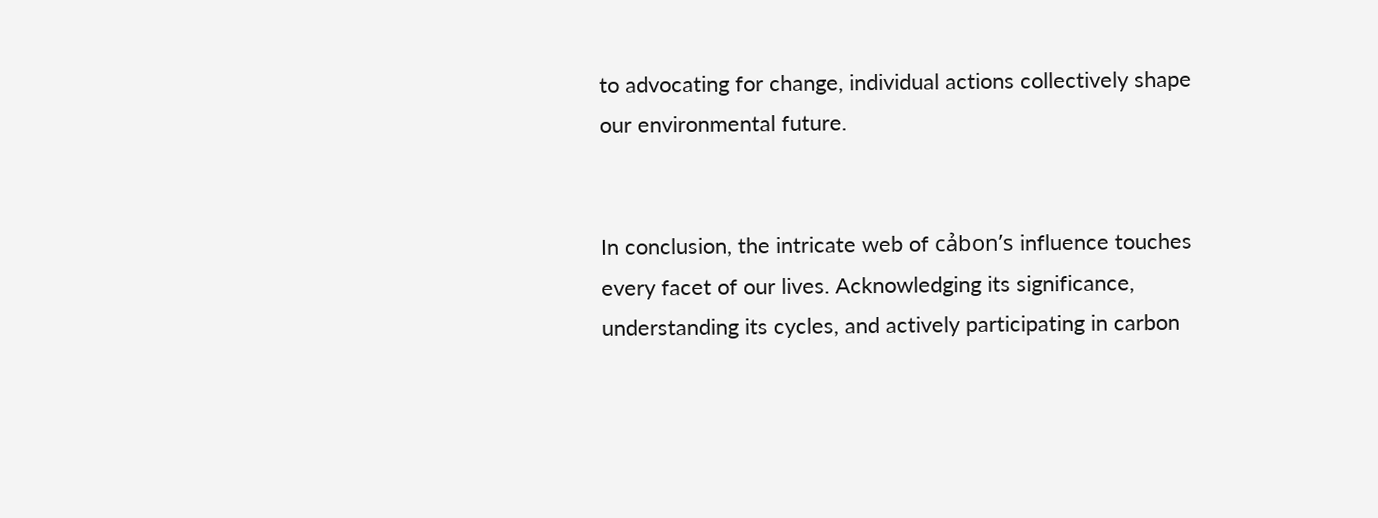to advocating for change, individual actions collectively shape our environmental future.


In conclusion, the intricate web of cảbon’s influence touches every facet of our lives. Acknowledging its significance, understanding its cycles, and actively participating in carbon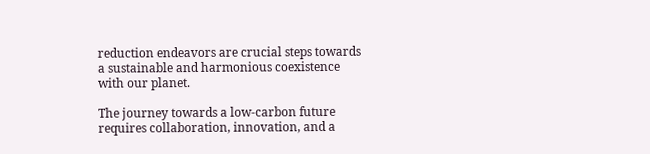reduction endeavors are crucial steps towards a sustainable and harmonious coexistence with our planet.

The journey towards a low-carbon future requires collaboration, innovation, and a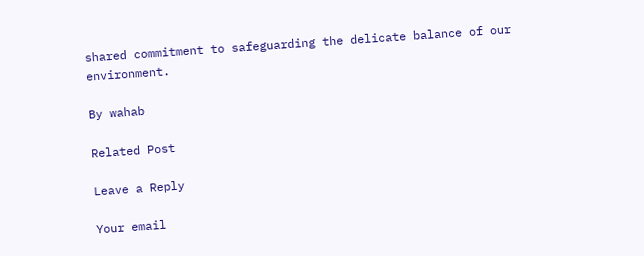shared commitment to safeguarding the delicate balance of our environment.

By wahab

Related Post

Leave a Reply

Your email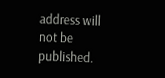address will not be published.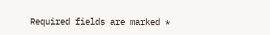Required fields are marked *